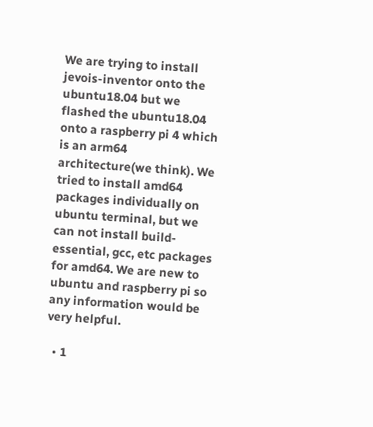We are trying to install jevois-inventor onto the ubuntu18.04 but we flashed the ubuntu18.04 onto a raspberry pi 4 which is an arm64 architecture(we think). We tried to install amd64 packages individually on ubuntu terminal, but we can not install build-essential, gcc, etc packages for amd64. We are new to ubuntu and raspberry pi so any information would be very helpful.

  • 1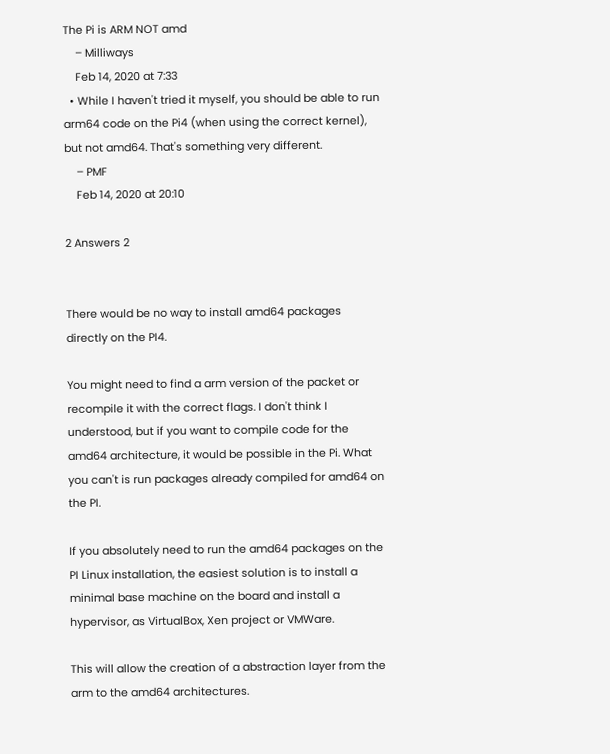The Pi is ARM NOT amd
    – Milliways
    Feb 14, 2020 at 7:33
  • While I haven't tried it myself, you should be able to run arm64 code on the Pi4 (when using the correct kernel), but not amd64. That's something very different.
    – PMF
    Feb 14, 2020 at 20:10

2 Answers 2


There would be no way to install amd64 packages directly on the PI4.

You might need to find a arm version of the packet or recompile it with the correct flags. I don't think I understood, but if you want to compile code for the amd64 architecture, it would be possible in the Pi. What you can't is run packages already compiled for amd64 on the PI.

If you absolutely need to run the amd64 packages on the PI Linux installation, the easiest solution is to install a minimal base machine on the board and install a hypervisor, as VirtualBox, Xen project or VMWare.

This will allow the creation of a abstraction layer from the arm to the amd64 architectures.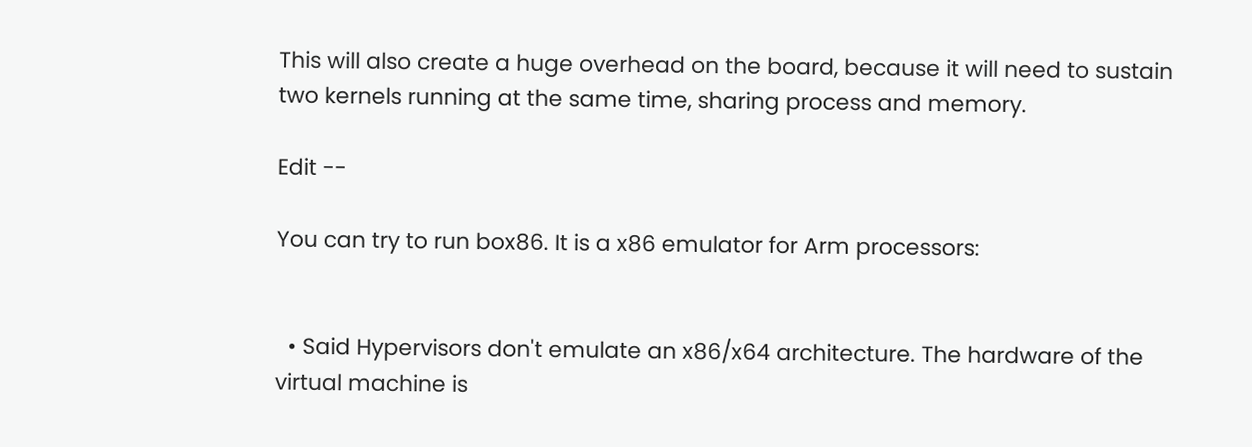This will also create a huge overhead on the board, because it will need to sustain two kernels running at the same time, sharing process and memory.

Edit --

You can try to run box86. It is a x86 emulator for Arm processors:


  • Said Hypervisors don't emulate an x86/x64 architecture. The hardware of the virtual machine is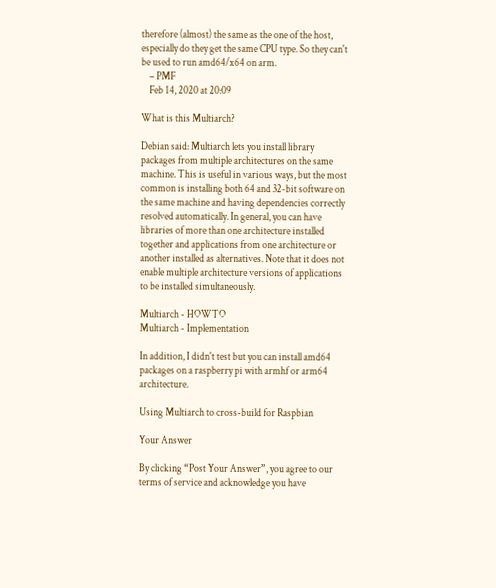therefore (almost) the same as the one of the host, especially do they get the same CPU type. So they can't be used to run amd64/x64 on arm.
    – PMF
    Feb 14, 2020 at 20:09

What is this Multiarch?

Debian said: Multiarch lets you install library packages from multiple architectures on the same machine. This is useful in various ways, but the most common is installing both 64 and 32-bit software on the same machine and having dependencies correctly resolved automatically. In general, you can have libraries of more than one architecture installed together and applications from one architecture or another installed as alternatives. Note that it does not enable multiple architecture versions of applications to be installed simultaneously.

Multiarch - HOWTO
Multiarch - Implementation

In addition, I didn't test but you can install amd64 packages on a raspberry pi with armhf or arm64 architecture.

Using Multiarch to cross-build for Raspbian

Your Answer

By clicking “Post Your Answer”, you agree to our terms of service and acknowledge you have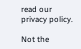read our privacy policy.

Not the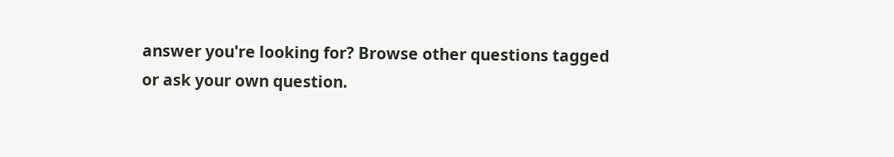answer you're looking for? Browse other questions tagged or ask your own question.